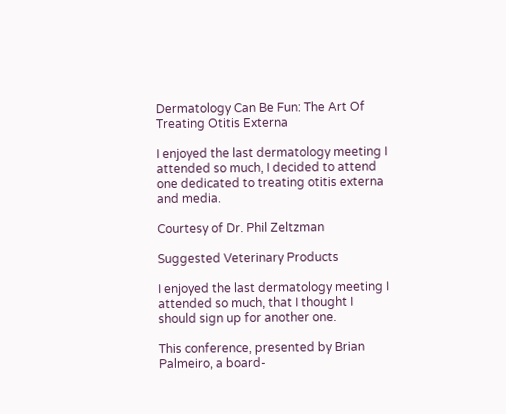Dermatology Can Be Fun: The Art Of Treating Otitis Externa

I enjoyed the last dermatology meeting I attended so much, I decided to attend one dedicated to treating otitis externa and media.

Courtesy of Dr. Phil Zeltzman

Suggested Veterinary Products

I enjoyed the last dermatology meeting I attended so much, that I thought I should sign up for another one.

This conference, presented by Brian Palmeiro, a board-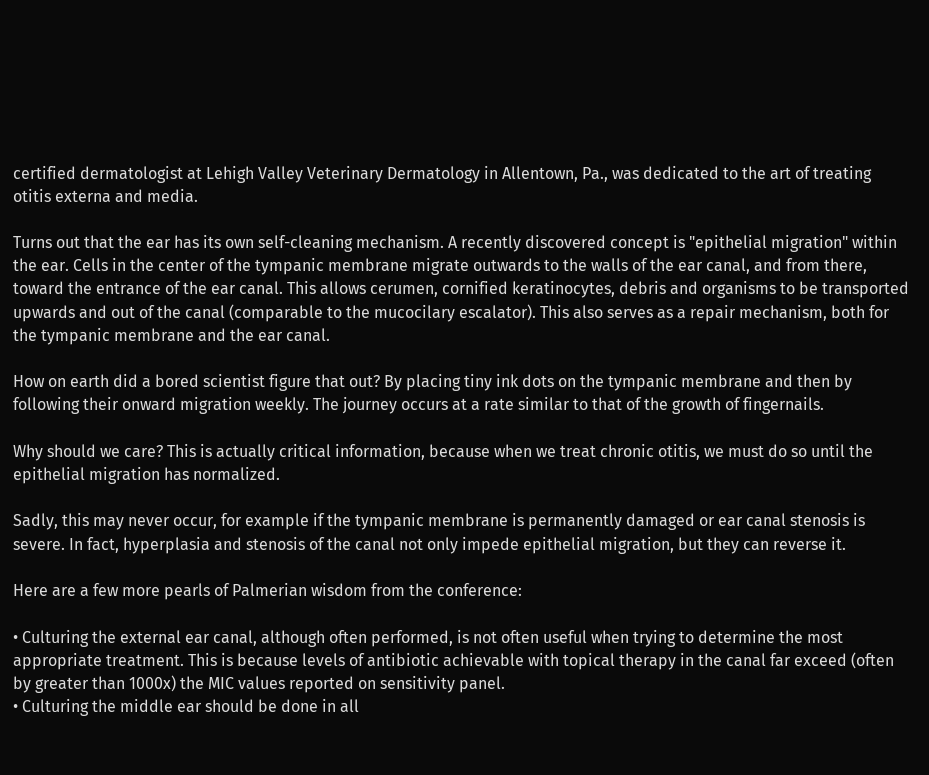certified dermatologist at Lehigh Valley Veterinary Dermatology in Allentown, Pa., was dedicated to the art of treating otitis externa and media.

Turns out that the ear has its own self-cleaning mechanism. A recently discovered concept is "epithelial migration" within the ear. Cells in the center of the tympanic membrane migrate outwards to the walls of the ear canal, and from there, toward the entrance of the ear canal. This allows cerumen, cornified keratinocytes, debris and organisms to be transported upwards and out of the canal (comparable to the mucocilary escalator). This also serves as a repair mechanism, both for the tympanic membrane and the ear canal.

How on earth did a bored scientist figure that out? By placing tiny ink dots on the tympanic membrane and then by following their onward migration weekly. The journey occurs at a rate similar to that of the growth of fingernails.

Why should we care? This is actually critical information, because when we treat chronic otitis, we must do so until the epithelial migration has normalized.

Sadly, this may never occur, for example if the tympanic membrane is permanently damaged or ear canal stenosis is severe. In fact, hyperplasia and stenosis of the canal not only impede epithelial migration, but they can reverse it.

Here are a few more pearls of Palmerian wisdom from the conference:

• Culturing the external ear canal, although often performed, is not often useful when trying to determine the most appropriate treatment. This is because levels of antibiotic achievable with topical therapy in the canal far exceed (often by greater than 1000x) the MIC values reported on sensitivity panel.
• Culturing the middle ear should be done in all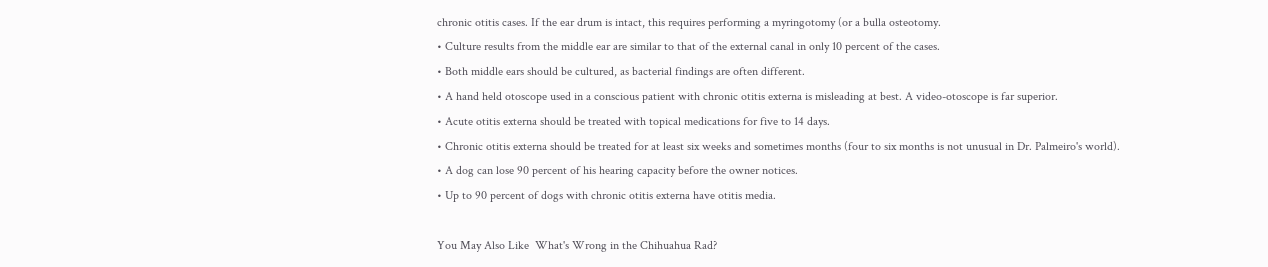chronic otitis cases. If the ear drum is intact, this requires performing a myringotomy (or a bulla osteotomy.
• Culture results from the middle ear are similar to that of the external canal in only 10 percent of the cases.
• Both middle ears should be cultured, as bacterial findings are often different.
• A hand held otoscope used in a conscious patient with chronic otitis externa is misleading at best. A video-otoscope is far superior.
• Acute otitis externa should be treated with topical medications for five to 14 days.
• Chronic otitis externa should be treated for at least six weeks and sometimes months (four to six months is not unusual in Dr. Palmeiro's world).
• A dog can lose 90 percent of his hearing capacity before the owner notices.
• Up to 90 percent of dogs with chronic otitis externa have otitis media.

You May Also Like  What's Wrong in the Chihuahua Rad?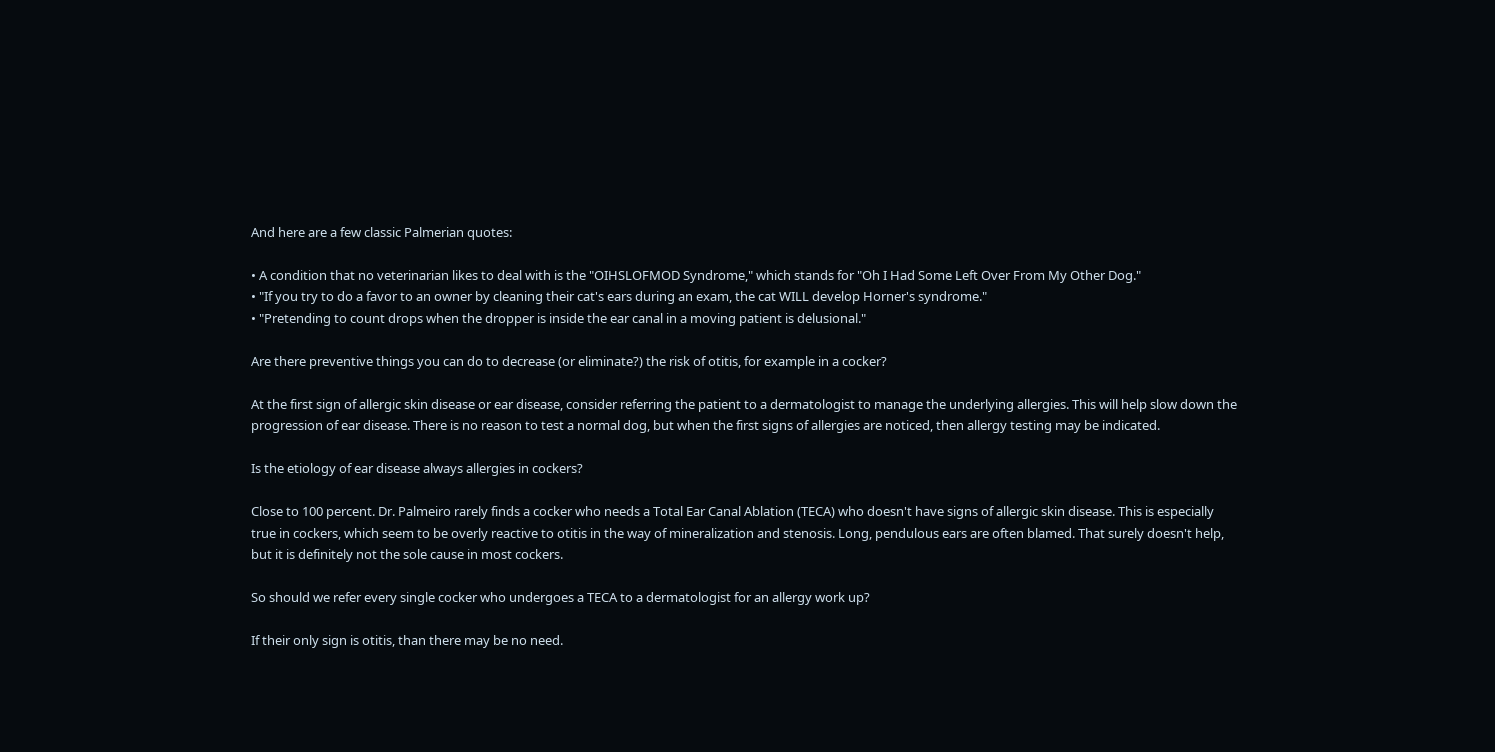And here are a few classic Palmerian quotes:

• A condition that no veterinarian likes to deal with is the "OIHSLOFMOD Syndrome," which stands for "Oh I Had Some Left Over From My Other Dog."
• "If you try to do a favor to an owner by cleaning their cat's ears during an exam, the cat WILL develop Horner's syndrome."
• "Pretending to count drops when the dropper is inside the ear canal in a moving patient is delusional."

Are there preventive things you can do to decrease (or eliminate?) the risk of otitis, for example in a cocker?

At the first sign of allergic skin disease or ear disease, consider referring the patient to a dermatologist to manage the underlying allergies. This will help slow down the progression of ear disease. There is no reason to test a normal dog, but when the first signs of allergies are noticed, then allergy testing may be indicated.

Is the etiology of ear disease always allergies in cockers?

Close to 100 percent. Dr. Palmeiro rarely finds a cocker who needs a Total Ear Canal Ablation (TECA) who doesn't have signs of allergic skin disease. This is especially true in cockers, which seem to be overly reactive to otitis in the way of mineralization and stenosis. Long, pendulous ears are often blamed. That surely doesn't help, but it is definitely not the sole cause in most cockers.

So should we refer every single cocker who undergoes a TECA to a dermatologist for an allergy work up?

If their only sign is otitis, than there may be no need.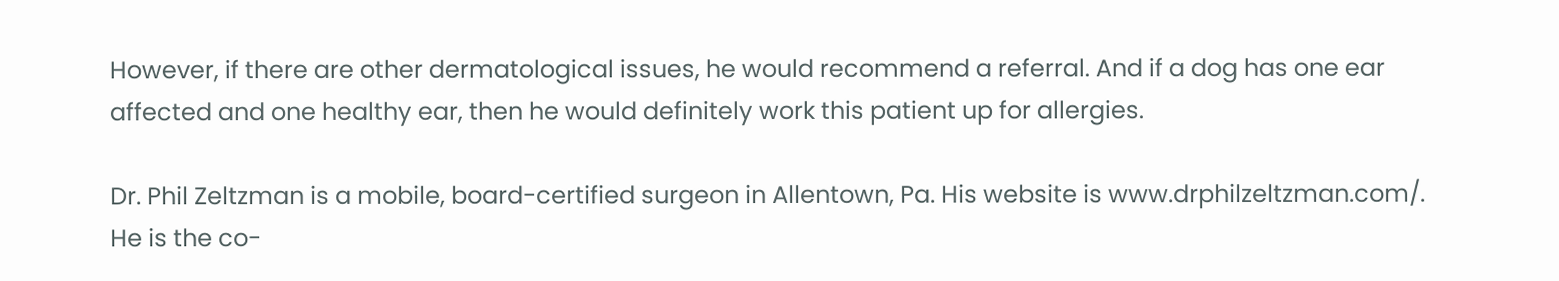However, if there are other dermatological issues, he would recommend a referral. And if a dog has one ear affected and one healthy ear, then he would definitely work this patient up for allergies.

Dr. Phil Zeltzman is a mobile, board-certified surgeon in Allentown, Pa. His website is www.drphilzeltzman.com/. He is the co-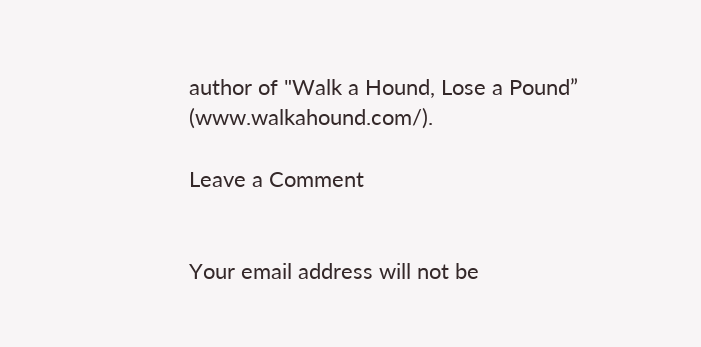author of "Walk a Hound, Lose a Pound” (www.walkahound.com/).

Leave a Comment


Your email address will not be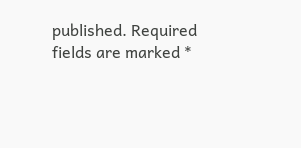published. Required fields are marked *